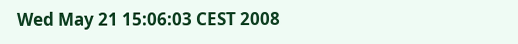Wed May 21 15:06:03 CEST 2008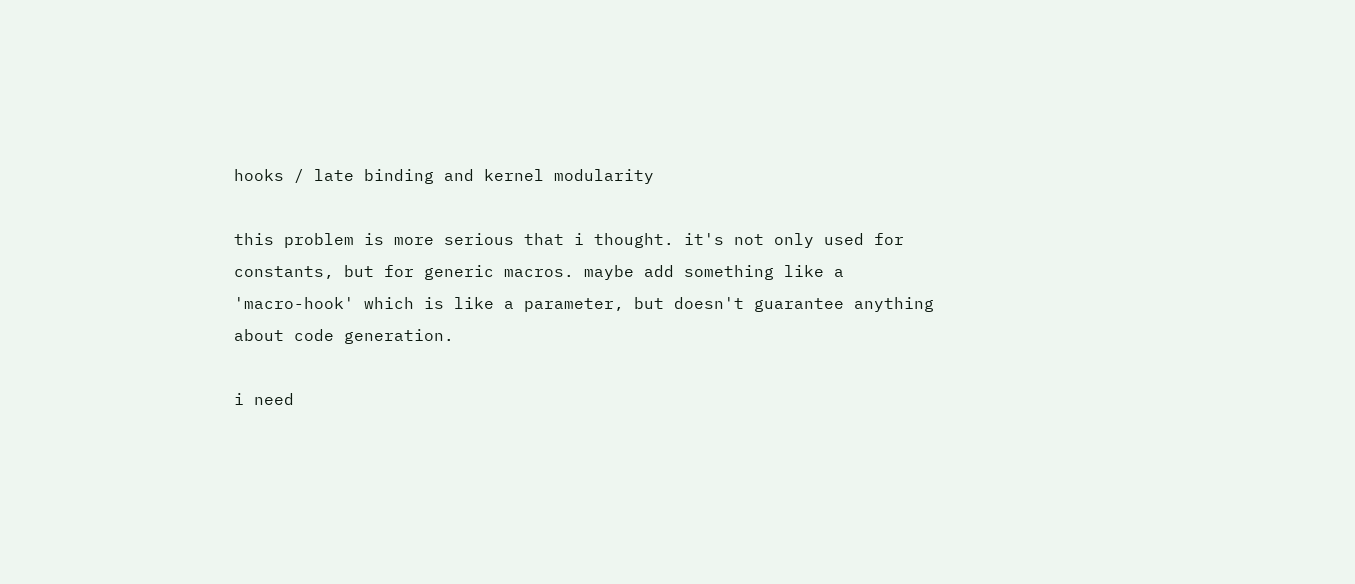hooks / late binding and kernel modularity

this problem is more serious that i thought. it's not only used for
constants, but for generic macros. maybe add something like a
'macro-hook' which is like a parameter, but doesn't guarantee anything
about code generation.

i need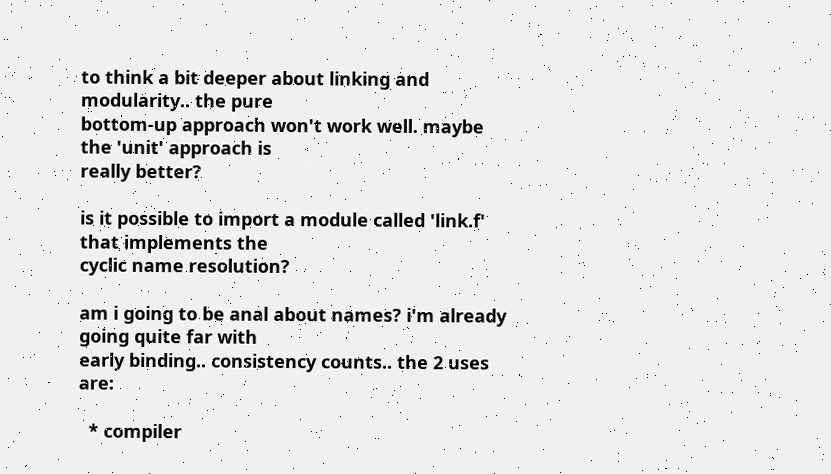to think a bit deeper about linking and modularity.. the pure
bottom-up approach won't work well. maybe the 'unit' approach is
really better?

is it possible to import a module called 'link.f' that implements the
cyclic name resolution?

am i going to be anal about names? i'm already going quite far with
early binding.. consistency counts.. the 2 uses are:

  * compiler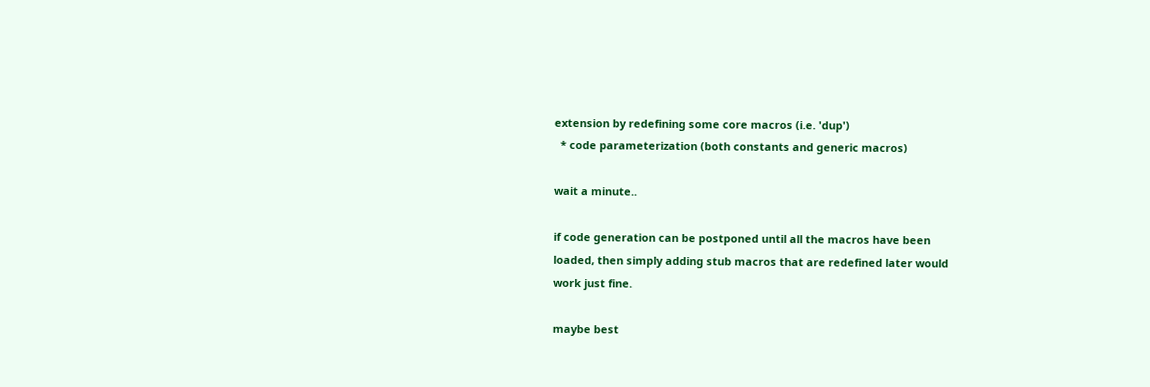extension by redefining some core macros (i.e. 'dup')
  * code parameterization (both constants and generic macros)

wait a minute..

if code generation can be postponed until all the macros have been
loaded, then simply adding stub macros that are redefined later would
work just fine.

maybe best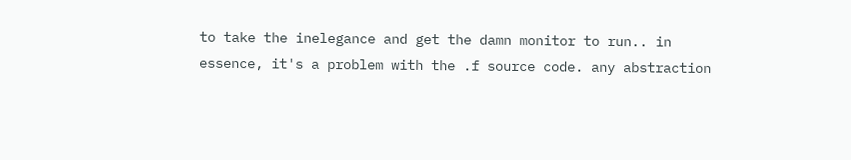to take the inelegance and get the damn monitor to run.. in
essence, it's a problem with the .f source code. any abstraction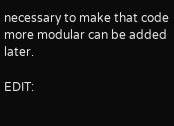necessary to make that code more modular can be added later.

EDIT: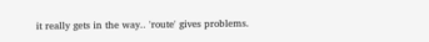it really gets in the way.. 'route' gives problems.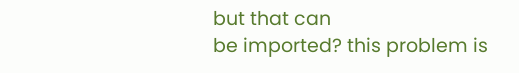but that can
be imported? this problem is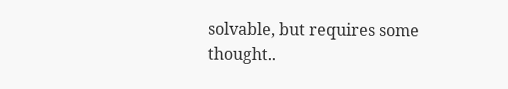solvable, but requires some thought..